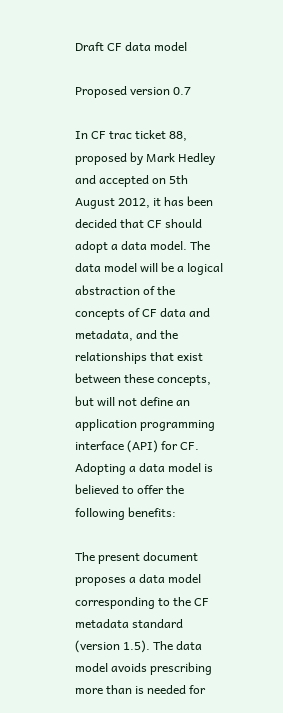Draft CF data model

Proposed version 0.7

In CF trac ticket 88, proposed by Mark Hedley and accepted on 5th August 2012, it has been decided that CF should adopt a data model. The data model will be a logical abstraction of the concepts of CF data and metadata, and the relationships that exist between these concepts, but will not define an application programming interface (API) for CF. Adopting a data model is believed to offer the following benefits:

The present document proposes a data model corresponding to the CF metadata standard (version 1.5). The data model avoids prescribing more than is needed for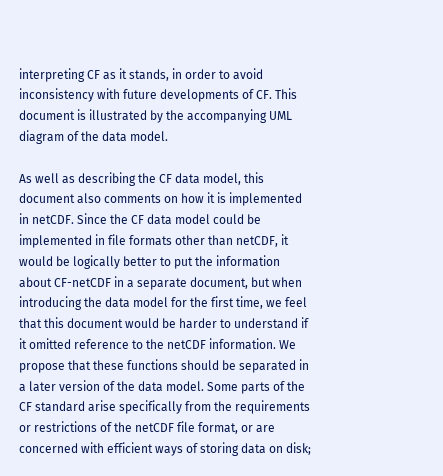interpreting CF as it stands, in order to avoid inconsistency with future developments of CF. This document is illustrated by the accompanying UML diagram of the data model.

As well as describing the CF data model, this document also comments on how it is implemented in netCDF. Since the CF data model could be implemented in file formats other than netCDF, it would be logically better to put the information about CF-netCDF in a separate document, but when introducing the data model for the first time, we feel that this document would be harder to understand if it omitted reference to the netCDF information. We propose that these functions should be separated in a later version of the data model. Some parts of the CF standard arise specifically from the requirements or restrictions of the netCDF file format, or are concerned with efficient ways of storing data on disk;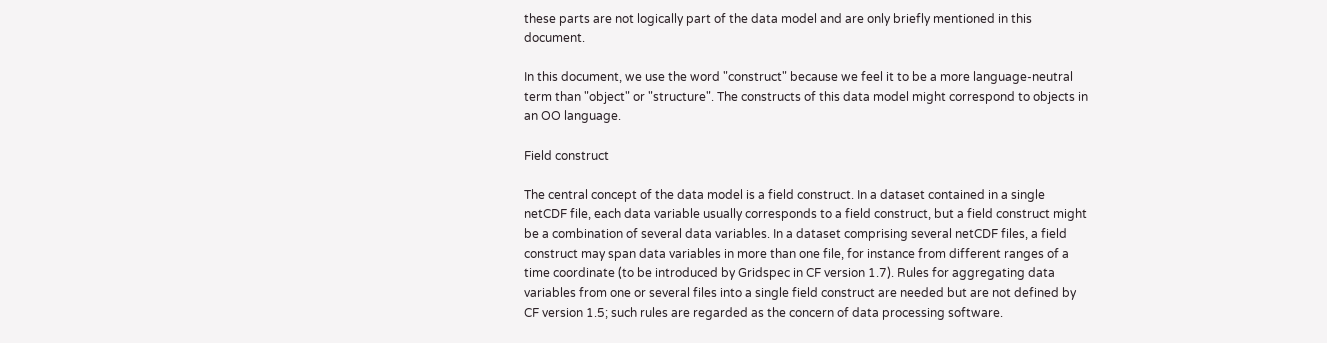these parts are not logically part of the data model and are only briefly mentioned in this document.

In this document, we use the word "construct" because we feel it to be a more language-neutral term than "object" or "structure". The constructs of this data model might correspond to objects in an OO language.

Field construct

The central concept of the data model is a field construct. In a dataset contained in a single netCDF file, each data variable usually corresponds to a field construct, but a field construct might be a combination of several data variables. In a dataset comprising several netCDF files, a field construct may span data variables in more than one file, for instance from different ranges of a time coordinate (to be introduced by Gridspec in CF version 1.7). Rules for aggregating data variables from one or several files into a single field construct are needed but are not defined by CF version 1.5; such rules are regarded as the concern of data processing software.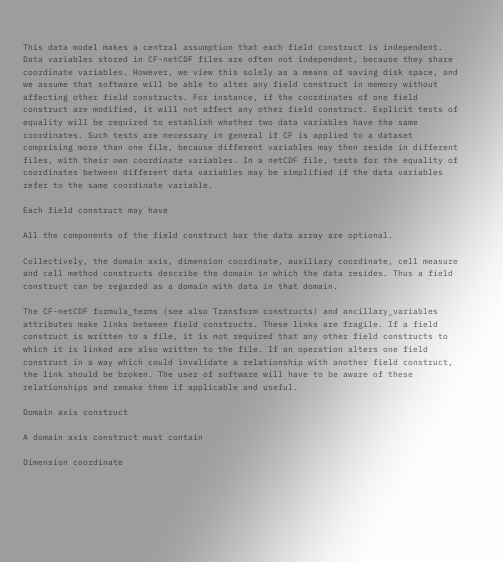This data model makes a central assumption that each field construct is independent. Data variables stored in CF-netCDF files are often not independent, because they share coordinate variables. However, we view this solely as a means of saving disk space, and we assume that software will be able to alter any field construct in memory without affecting other field constructs. For instance, if the coordinates of one field construct are modified, it will not affect any other field construct. Explicit tests of equality will be required to establish whether two data variables have the same coordinates. Such tests are necessary in general if CF is applied to a dataset comprising more than one file, because different variables may then reside in different files, with their own coordinate variables. In a netCDF file, tests for the equality of coordinates between different data variables may be simplified if the data variables refer to the same coordinate variable.

Each field construct may have

All the components of the field construct bar the data array are optional.

Collectively, the domain axis, dimension coordinate, auxiliary coordinate, cell measure and cell method constructs describe the domain in which the data resides. Thus a field construct can be regarded as a domain with data in that domain.

The CF-netCDF formula_terms (see also Transform constructs) and ancillary_variables attributes make links between field constructs. These links are fragile. If a field construct is written to a file, it is not required that any other field constructs to which it is linked are also written to the file. If an operation alters one field construct in a way which could invalidate a relationship with another field construct, the link should be broken. The user of software will have to be aware of these relationships and remake them if applicable and useful.

Domain axis construct

A domain axis construct must contain

Dimension coordinate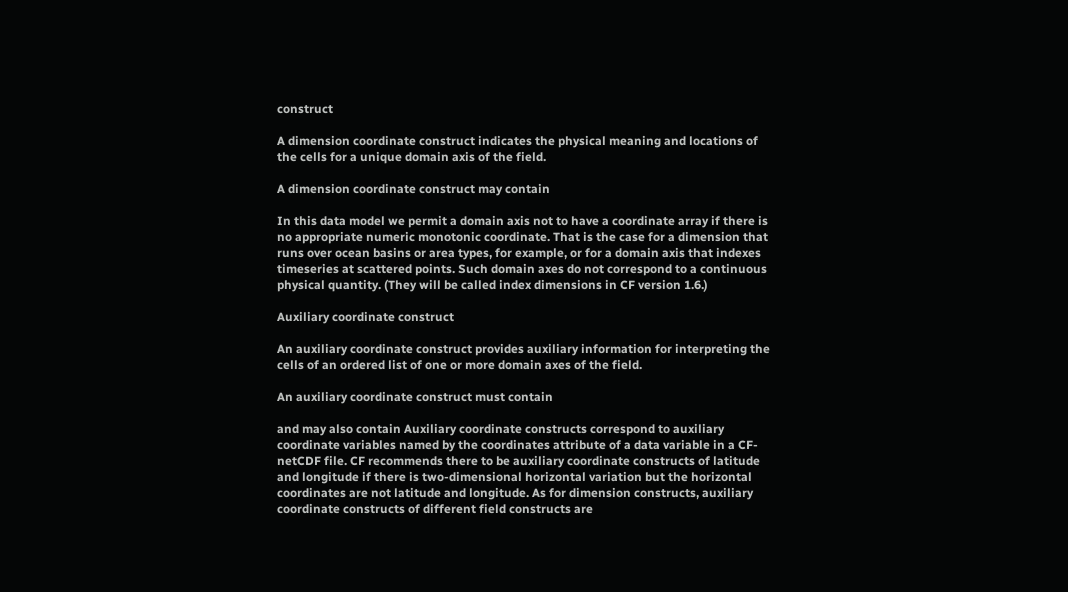construct

A dimension coordinate construct indicates the physical meaning and locations of the cells for a unique domain axis of the field.

A dimension coordinate construct may contain

In this data model we permit a domain axis not to have a coordinate array if there is no appropriate numeric monotonic coordinate. That is the case for a dimension that runs over ocean basins or area types, for example, or for a domain axis that indexes timeseries at scattered points. Such domain axes do not correspond to a continuous physical quantity. (They will be called index dimensions in CF version 1.6.)

Auxiliary coordinate construct

An auxiliary coordinate construct provides auxiliary information for interpreting the cells of an ordered list of one or more domain axes of the field.

An auxiliary coordinate construct must contain

and may also contain Auxiliary coordinate constructs correspond to auxiliary coordinate variables named by the coordinates attribute of a data variable in a CF-netCDF file. CF recommends there to be auxiliary coordinate constructs of latitude and longitude if there is two-dimensional horizontal variation but the horizontal coordinates are not latitude and longitude. As for dimension constructs, auxiliary coordinate constructs of different field constructs are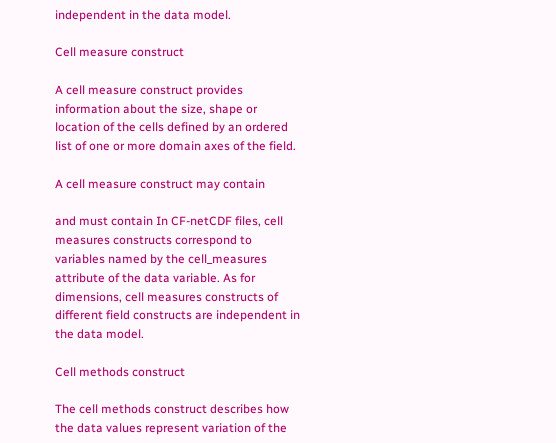independent in the data model.

Cell measure construct

A cell measure construct provides information about the size, shape or location of the cells defined by an ordered list of one or more domain axes of the field.

A cell measure construct may contain

and must contain In CF-netCDF files, cell measures constructs correspond to variables named by the cell_measures attribute of the data variable. As for dimensions, cell measures constructs of different field constructs are independent in the data model.

Cell methods construct

The cell methods construct describes how the data values represent variation of the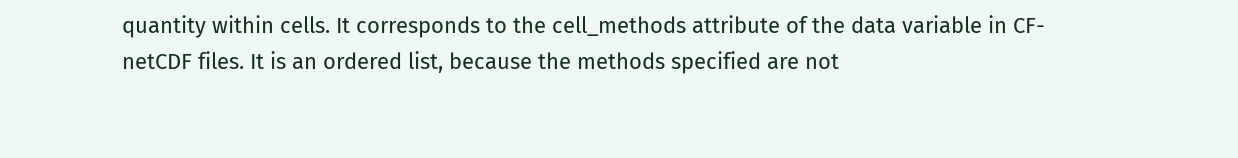quantity within cells. It corresponds to the cell_methods attribute of the data variable in CF-netCDF files. It is an ordered list, because the methods specified are not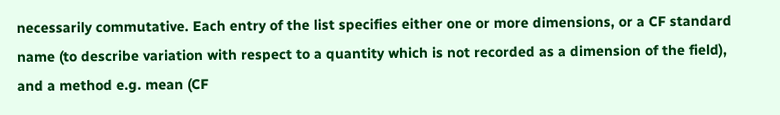necessarily commutative. Each entry of the list specifies either one or more dimensions, or a CF standard name (to describe variation with respect to a quantity which is not recorded as a dimension of the field), and a method e.g. mean (CF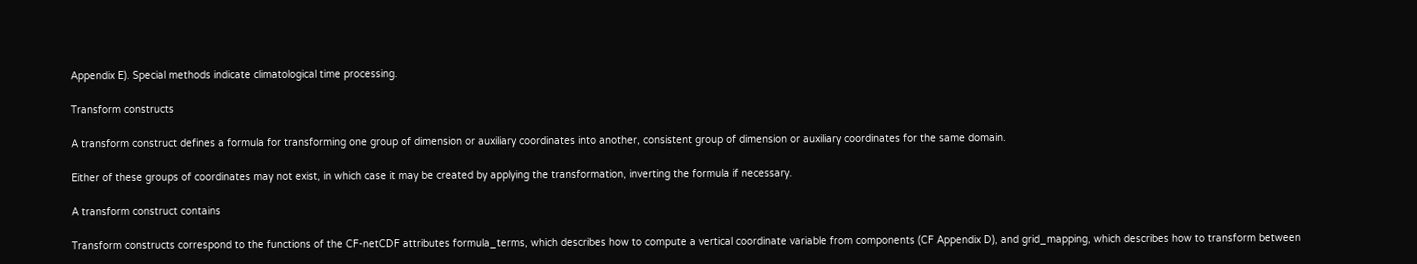Appendix E). Special methods indicate climatological time processing.

Transform constructs

A transform construct defines a formula for transforming one group of dimension or auxiliary coordinates into another, consistent group of dimension or auxiliary coordinates for the same domain.

Either of these groups of coordinates may not exist, in which case it may be created by applying the transformation, inverting the formula if necessary.

A transform construct contains

Transform constructs correspond to the functions of the CF-netCDF attributes formula_terms, which describes how to compute a vertical coordinate variable from components (CF Appendix D), and grid_mapping, which describes how to transform between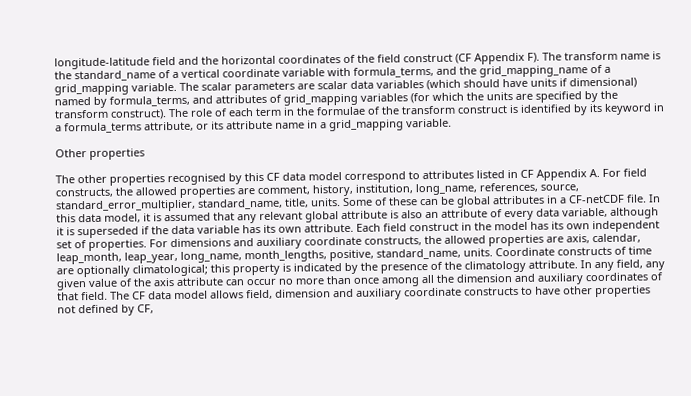longitude-latitude field and the horizontal coordinates of the field construct (CF Appendix F). The transform name is the standard_name of a vertical coordinate variable with formula_terms, and the grid_mapping_name of a grid_mapping variable. The scalar parameters are scalar data variables (which should have units if dimensional) named by formula_terms, and attributes of grid_mapping variables (for which the units are specified by the transform construct). The role of each term in the formulae of the transform construct is identified by its keyword in a formula_terms attribute, or its attribute name in a grid_mapping variable.

Other properties

The other properties recognised by this CF data model correspond to attributes listed in CF Appendix A. For field constructs, the allowed properties are comment, history, institution, long_name, references, source, standard_error_multiplier, standard_name, title, units. Some of these can be global attributes in a CF-netCDF file. In this data model, it is assumed that any relevant global attribute is also an attribute of every data variable, although it is superseded if the data variable has its own attribute. Each field construct in the model has its own independent set of properties. For dimensions and auxiliary coordinate constructs, the allowed properties are axis, calendar, leap_month, leap_year, long_name, month_lengths, positive, standard_name, units. Coordinate constructs of time are optionally climatological; this property is indicated by the presence of the climatology attribute. In any field, any given value of the axis attribute can occur no more than once among all the dimension and auxiliary coordinates of that field. The CF data model allows field, dimension and auxiliary coordinate constructs to have other properties not defined by CF,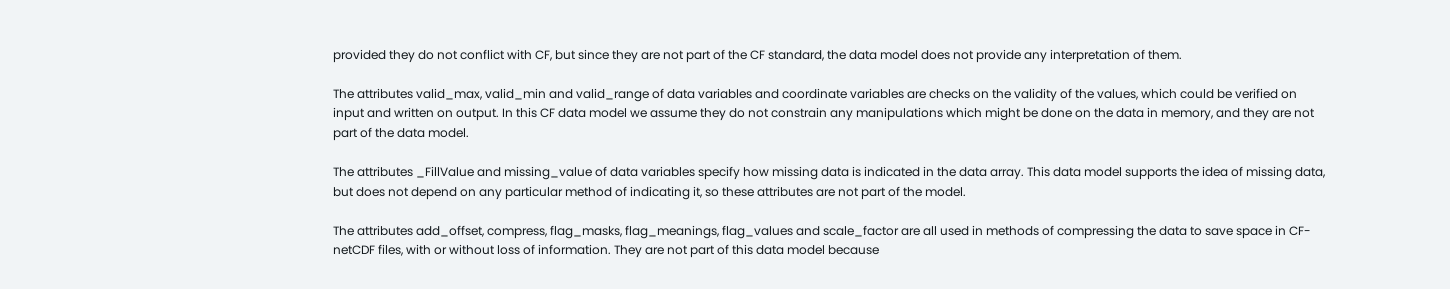provided they do not conflict with CF, but since they are not part of the CF standard, the data model does not provide any interpretation of them.

The attributes valid_max, valid_min and valid_range of data variables and coordinate variables are checks on the validity of the values, which could be verified on input and written on output. In this CF data model we assume they do not constrain any manipulations which might be done on the data in memory, and they are not part of the data model.

The attributes _FillValue and missing_value of data variables specify how missing data is indicated in the data array. This data model supports the idea of missing data, but does not depend on any particular method of indicating it, so these attributes are not part of the model.

The attributes add_offset, compress, flag_masks, flag_meanings, flag_values and scale_factor are all used in methods of compressing the data to save space in CF-netCDF files, with or without loss of information. They are not part of this data model because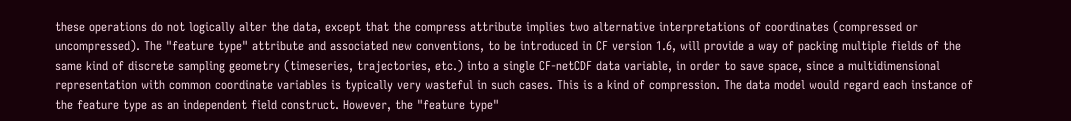these operations do not logically alter the data, except that the compress attribute implies two alternative interpretations of coordinates (compressed or uncompressed). The "feature type" attribute and associated new conventions, to be introduced in CF version 1.6, will provide a way of packing multiple fields of the same kind of discrete sampling geometry (timeseries, trajectories, etc.) into a single CF-netCDF data variable, in order to save space, since a multidimensional representation with common coordinate variables is typically very wasteful in such cases. This is a kind of compression. The data model would regard each instance of the feature type as an independent field construct. However, the "feature type"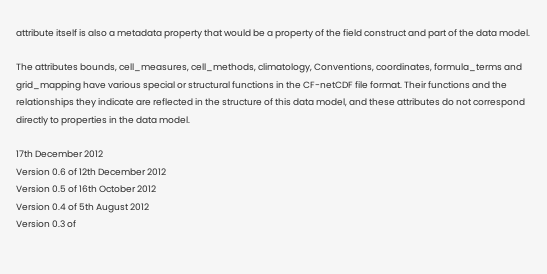attribute itself is also a metadata property that would be a property of the field construct and part of the data model.

The attributes bounds, cell_measures, cell_methods, climatology, Conventions, coordinates, formula_terms and grid_mapping have various special or structural functions in the CF-netCDF file format. Their functions and the relationships they indicate are reflected in the structure of this data model, and these attributes do not correspond directly to properties in the data model.

17th December 2012
Version 0.6 of 12th December 2012
Version 0.5 of 16th October 2012
Version 0.4 of 5th August 2012
Version 0.3 of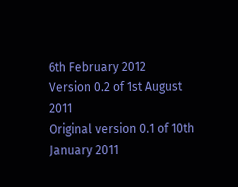6th February 2012
Version 0.2 of 1st August 2011
Original version 0.1 of 10th January 2011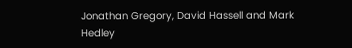Jonathan Gregory, David Hassell and Mark Hedley